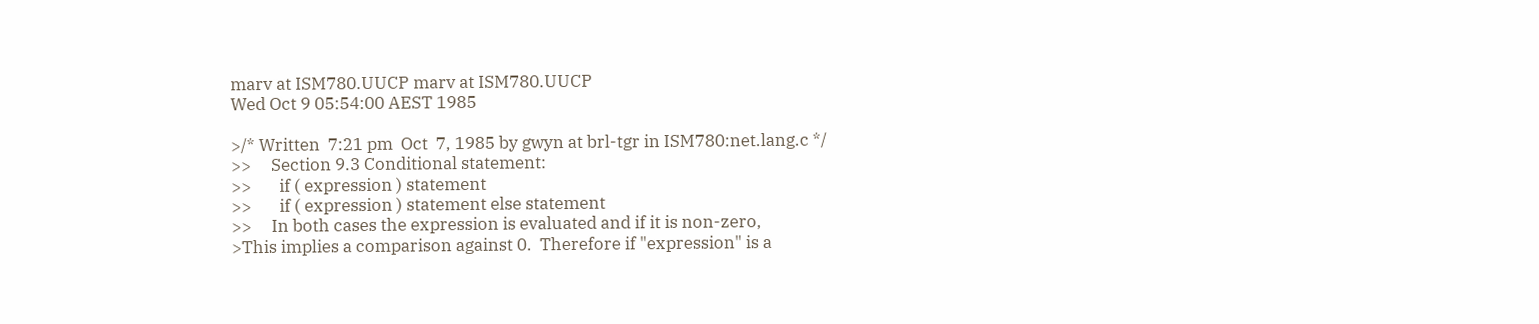marv at ISM780.UUCP marv at ISM780.UUCP
Wed Oct 9 05:54:00 AEST 1985

>/* Written  7:21 pm  Oct  7, 1985 by gwyn at brl-tgr in ISM780:net.lang.c */
>>     Section 9.3 Conditional statement:
>>       if ( expression ) statement
>>       if ( expression ) statement else statement
>>     In both cases the expression is evaluated and if it is non-zero,
>This implies a comparison against 0.  Therefore if "expression" is a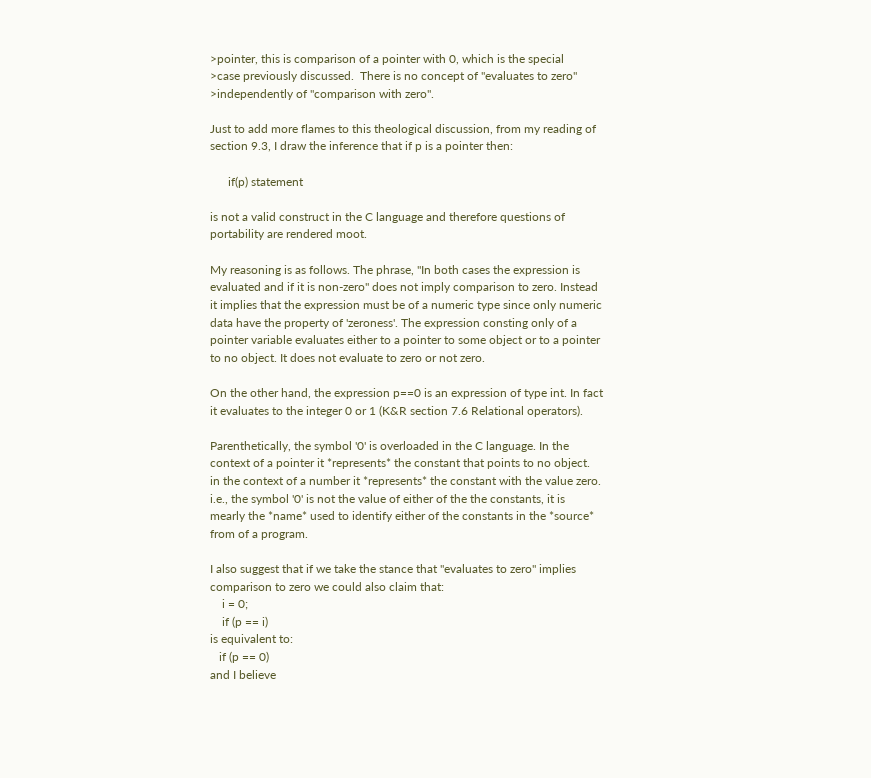>pointer, this is comparison of a pointer with 0, which is the special
>case previously discussed.  There is no concept of "evaluates to zero"
>independently of "comparison with zero".

Just to add more flames to this theological discussion, from my reading of
section 9.3, I draw the inference that if p is a pointer then:

      if(p) statement

is not a valid construct in the C language and therefore questions of
portability are rendered moot.

My reasoning is as follows. The phrase, "In both cases the expression is
evaluated and if it is non-zero" does not imply comparison to zero. Instead
it implies that the expression must be of a numeric type since only numeric
data have the property of 'zeroness'. The expression consting only of a
pointer variable evaluates either to a pointer to some object or to a pointer
to no object. It does not evaluate to zero or not zero.

On the other hand, the expression p==0 is an expression of type int. In fact
it evaluates to the integer 0 or 1 (K&R section 7.6 Relational operators).

Parenthetically, the symbol '0' is overloaded in the C language. In the
context of a pointer it *represents* the constant that points to no object.
in the context of a number it *represents* the constant with the value zero.
i.e., the symbol '0' is not the value of either of the the constants, it is
mearly the *name* used to identify either of the constants in the *source*
from of a program.

I also suggest that if we take the stance that "evaluates to zero" implies
comparison to zero we could also claim that:
    i = 0;
    if (p == i)
is equivalent to:
   if (p == 0)
and I believe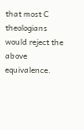that most C theologians would reject the above equivalence.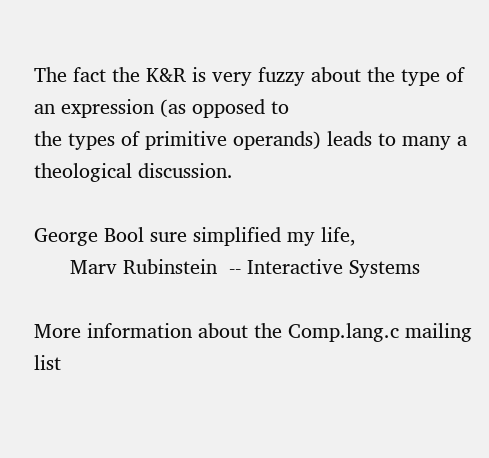The fact the K&R is very fuzzy about the type of an expression (as opposed to
the types of primitive operands) leads to many a theological discussion.

George Bool sure simplified my life,
      Marv Rubinstein  -- Interactive Systems

More information about the Comp.lang.c mailing list